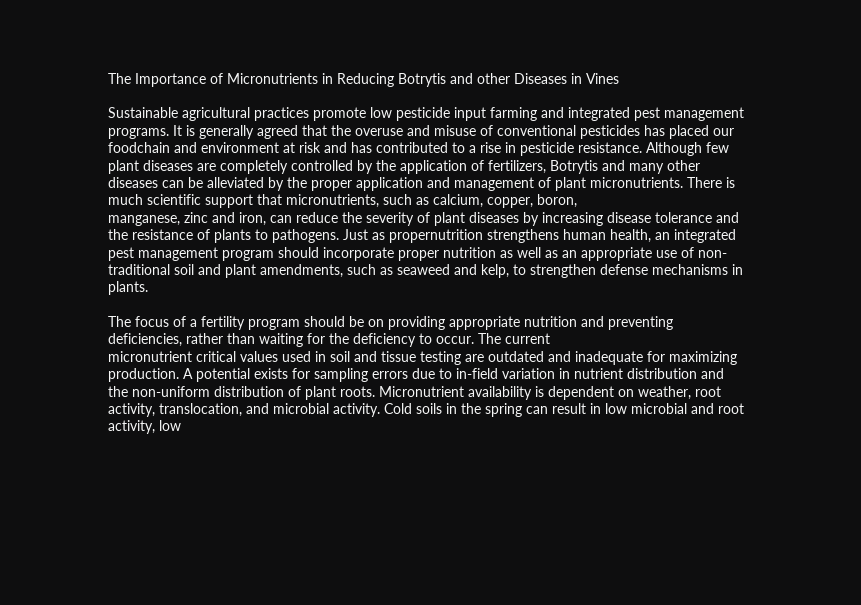The Importance of Micronutrients in Reducing Botrytis and other Diseases in Vines

Sustainable agricultural practices promote low pesticide input farming and integrated pest management programs. It is generally agreed that the overuse and misuse of conventional pesticides has placed our foodchain and environment at risk and has contributed to a rise in pesticide resistance. Although few plant diseases are completely controlled by the application of fertilizers, Botrytis and many other diseases can be alleviated by the proper application and management of plant micronutrients. There is much scientific support that micronutrients, such as calcium, copper, boron,
manganese, zinc and iron, can reduce the severity of plant diseases by increasing disease tolerance and the resistance of plants to pathogens. Just as propernutrition strengthens human health, an integrated pest management program should incorporate proper nutrition as well as an appropriate use of non-traditional soil and plant amendments, such as seaweed and kelp, to strengthen defense mechanisms in plants.

The focus of a fertility program should be on providing appropriate nutrition and preventing deficiencies, rather than waiting for the deficiency to occur. The current
micronutrient critical values used in soil and tissue testing are outdated and inadequate for maximizing production. A potential exists for sampling errors due to in-field variation in nutrient distribution and the non-uniform distribution of plant roots. Micronutrient availability is dependent on weather, root activity, translocation, and microbial activity. Cold soils in the spring can result in low microbial and root activity, low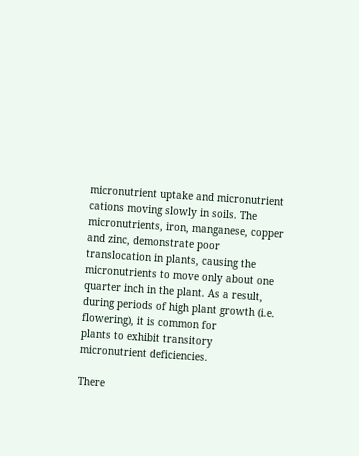micronutrient uptake and micronutrient cations moving slowly in soils. The micronutrients, iron, manganese, copper and zinc, demonstrate poor translocation in plants, causing the micronutrients to move only about one quarter inch in the plant. As a result, during periods of high plant growth (i.e. flowering), it is common for
plants to exhibit transitory micronutrient deficiencies.

There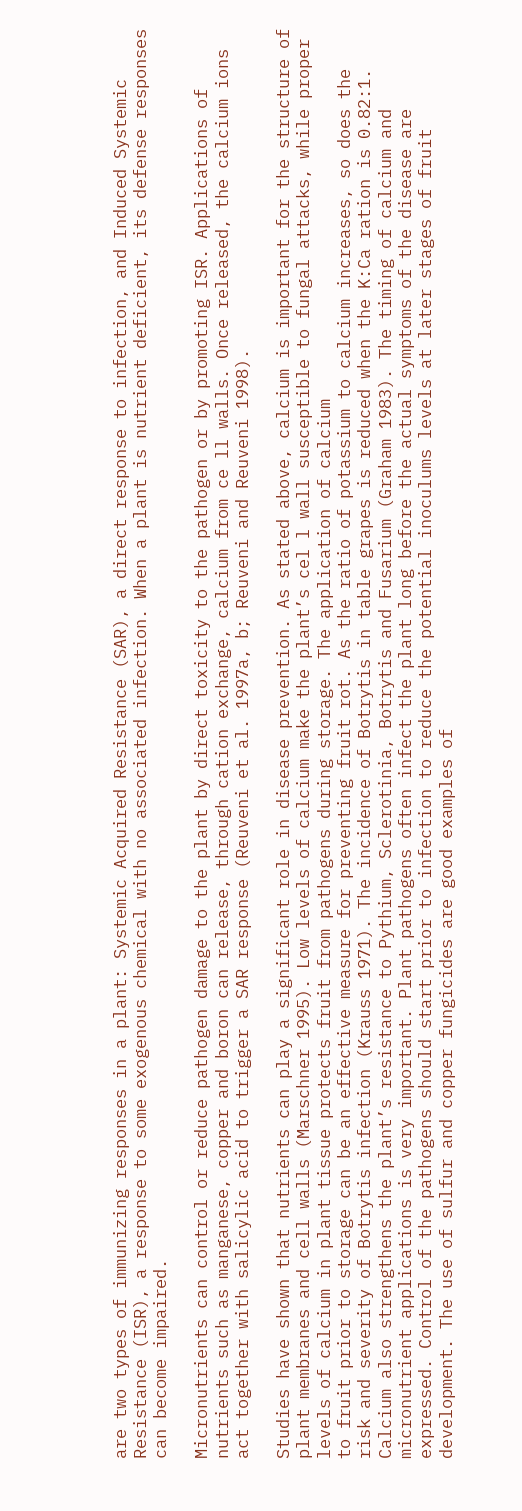are two types of immunizing responses in a plant: Systemic Acquired Resistance (SAR), a direct response to infection, and Induced Systemic Resistance (ISR), a response to some exogenous chemical with no associated infection. When a plant is nutrient deficient, its defense responses can become impaired.

Micronutrients can control or reduce pathogen damage to the plant by direct toxicity to the pathogen or by promoting ISR. Applications of nutrients such as manganese, copper and boron can release, through cation exchange, calcium from ce ll walls. Once released, the calcium ions act together with salicylic acid to trigger a SAR response (Reuveni et al. 1997a, b; Reuveni and Reuveni 1998).

Studies have shown that nutrients can play a significant role in disease prevention. As stated above, calcium is important for the structure of plant membranes and cell walls (Marschner 1995). Low levels of calcium make the plant’s cel l wall susceptible to fungal attacks, while proper levels of calcium in plant tissue protects fruit from pathogens during storage. The application of calcium
to fruit prior to storage can be an effective measure for preventing fruit rot. As the ratio of potassium to calcium increases, so does the risk and severity of Botrytis infection (Krauss 1971). The incidence of Botrytis in table grapes is reduced when the K:Ca ration is 0.82:1. Calcium also strengthens the plant’s resistance to Pythium, Sclerotinia, Botrytis and Fusarium (Graham 1983). The timing of calcium and micronutrient applications is very important. Plant pathogens often infect the plant long before the actual symptoms of the disease are expressed. Control of the pathogens should start prior to infection to reduce the potential inoculums levels at later stages of fruit development. The use of sulfur and copper fungicides are good examples of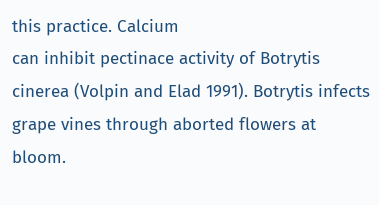this practice. Calcium
can inhibit pectinace activity of Botrytis cinerea (Volpin and Elad 1991). Botrytis infects grape vines through aborted flowers at bloom.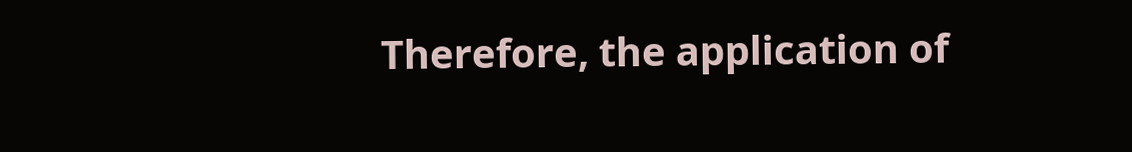Therefore, the application of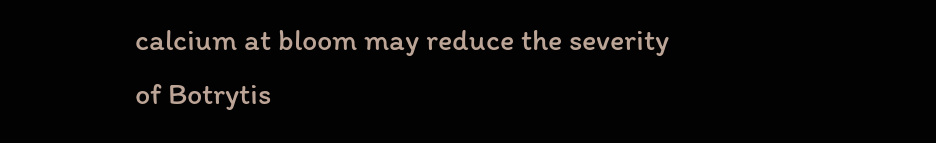calcium at bloom may reduce the severity of Botrytis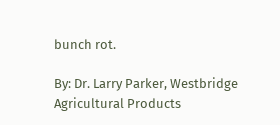bunch rot.

By: Dr. Larry Parker, Westbridge Agricultural Products